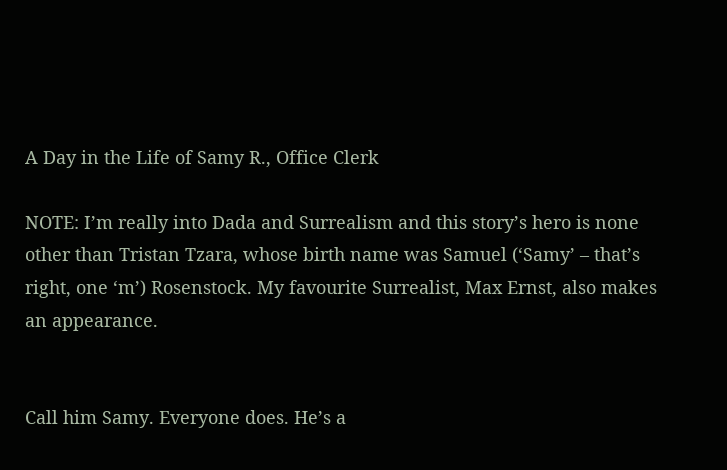A Day in the Life of Samy R., Office Clerk

NOTE: I’m really into Dada and Surrealism and this story’s hero is none other than Tristan Tzara, whose birth name was Samuel (‘Samy’ – that’s right, one ‘m’) Rosenstock. My favourite Surrealist, Max Ernst, also makes an appearance.


Call him Samy. Everyone does. He’s a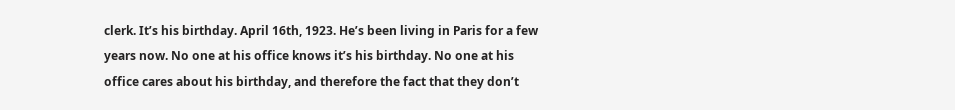clerk. It’s his birthday. April 16th, 1923. He’s been living in Paris for a few years now. No one at his office knows it’s his birthday. No one at his office cares about his birthday, and therefore the fact that they don’t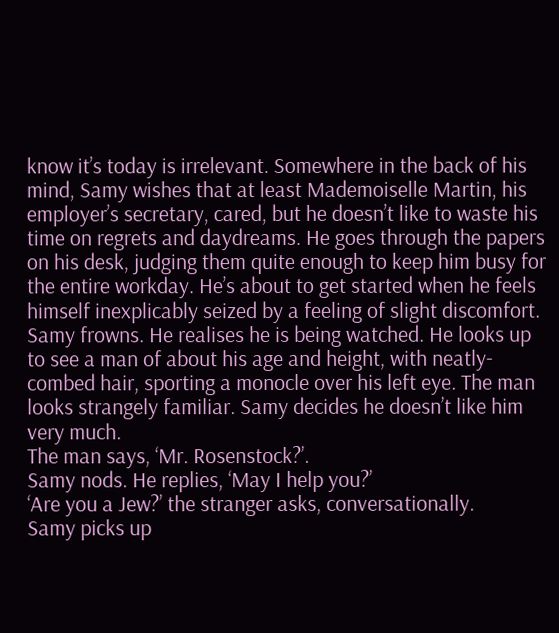know it’s today is irrelevant. Somewhere in the back of his mind, Samy wishes that at least Mademoiselle Martin, his employer’s secretary, cared, but he doesn’t like to waste his time on regrets and daydreams. He goes through the papers on his desk, judging them quite enough to keep him busy for the entire workday. He’s about to get started when he feels himself inexplicably seized by a feeling of slight discomfort.
Samy frowns. He realises he is being watched. He looks up to see a man of about his age and height, with neatly-combed hair, sporting a monocle over his left eye. The man looks strangely familiar. Samy decides he doesn’t like him very much.
The man says, ‘Mr. Rosenstock?’.
Samy nods. He replies, ‘May I help you?’
‘Are you a Jew?’ the stranger asks, conversationally.
Samy picks up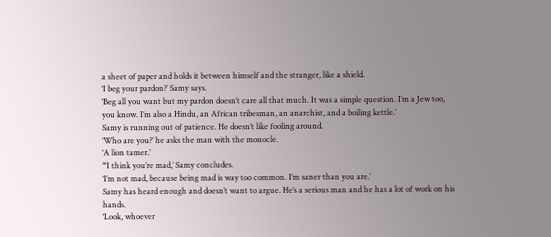a sheet of paper and holds it between himself and the stranger, like a shield.
‘I beg your pardon?’ Samy says.
‘Beg all you want but my pardon doesn’t care all that much. It was a simple question. I’m a Jew too, you know. I’m also a Hindu, an African tribesman, an anarchist, and a boiling kettle.’
Samy is running out of patience. He doesn’t like fooling around.
‘Who are you?’ he asks the man with the monocle.
‘A lion tamer.’
“I think you’re mad,’ Samy concludes.
‘I’m not mad, because being mad is way too common. I’m saner than you are.’
Samy has heard enough and doesn’t want to argue. He’s a serious man and he has a lot of work on his hands.
‘Look, whoever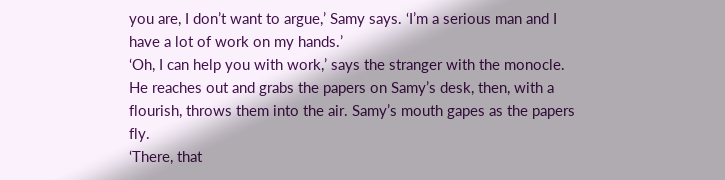you are, I don’t want to argue,’ Samy says. ‘I’m a serious man and I have a lot of work on my hands.’
‘Oh, I can help you with work,’ says the stranger with the monocle. He reaches out and grabs the papers on Samy’s desk, then, with a flourish, throws them into the air. Samy’s mouth gapes as the papers fly.
‘There, that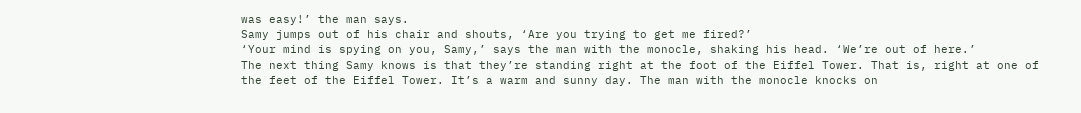was easy!’ the man says.
Samy jumps out of his chair and shouts, ‘Are you trying to get me fired?’
‘Your mind is spying on you, Samy,’ says the man with the monocle, shaking his head. ‘We’re out of here.’
The next thing Samy knows is that they’re standing right at the foot of the Eiffel Tower. That is, right at one of the feet of the Eiffel Tower. It’s a warm and sunny day. The man with the monocle knocks on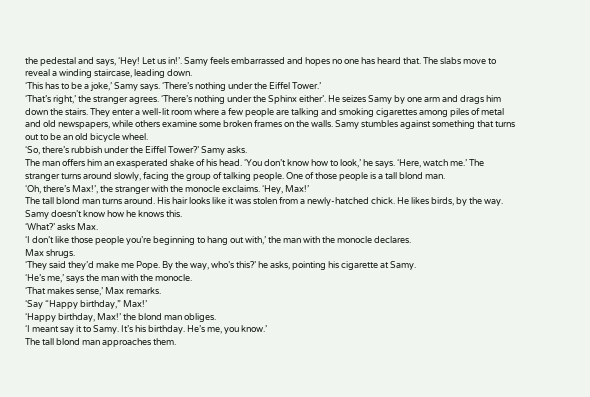the pedestal and says, ‘Hey! Let us in!’. Samy feels embarrassed and hopes no one has heard that. The slabs move to reveal a winding staircase, leading down.
‘This has to be a joke,’ Samy says. ‘There’s nothing under the Eiffel Tower.’
‘That’s right,’ the stranger agrees. ‘There’s nothing under the Sphinx either’. He seizes Samy by one arm and drags him down the stairs. They enter a well-lit room where a few people are talking and smoking cigarettes among piles of metal and old newspapers, while others examine some broken frames on the walls. Samy stumbles against something that turns out to be an old bicycle wheel.
‘So, there’s rubbish under the Eiffel Tower?’ Samy asks.
The man offers him an exasperated shake of his head. ‘You don’t know how to look,’ he says. ‘Here, watch me.’ The stranger turns around slowly, facing the group of talking people. One of those people is a tall blond man.
‘Oh, there’s Max!’, the stranger with the monocle exclaims. ‘Hey, Max!’
The tall blond man turns around. His hair looks like it was stolen from a newly-hatched chick. He likes birds, by the way. Samy doesn’t know how he knows this.
‘What?’ asks Max.
‘I don’t like those people you’re beginning to hang out with,’ the man with the monocle declares.
Max shrugs.
‘They said they’d make me Pope. By the way, who’s this?’ he asks, pointing his cigarette at Samy.
‘He’s me,’ says the man with the monocle.
‘That makes sense,’ Max remarks.
‘Say “Happy birthday,” Max!’
‘Happy birthday, Max!’ the blond man obliges.
‘I meant say it to Samy. It’s his birthday. He’s me, you know.’
The tall blond man approaches them.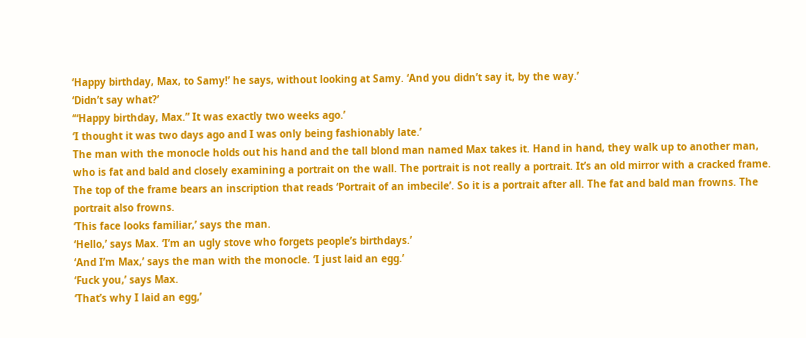‘Happy birthday, Max, to Samy!’ he says, without looking at Samy. ‘And you didn’t say it, by the way.’
‘Didn’t say what?’
‘“Happy birthday, Max.” It was exactly two weeks ago.’
‘I thought it was two days ago and I was only being fashionably late.’
The man with the monocle holds out his hand and the tall blond man named Max takes it. Hand in hand, they walk up to another man, who is fat and bald and closely examining a portrait on the wall. The portrait is not really a portrait. It’s an old mirror with a cracked frame. The top of the frame bears an inscription that reads ‘Portrait of an imbecile’. So it is a portrait after all. The fat and bald man frowns. The portrait also frowns.
‘This face looks familiar,’ says the man.
‘Hello,’ says Max. ‘I’m an ugly stove who forgets people’s birthdays.’
‘And I’m Max,’ says the man with the monocle. ‘I just laid an egg.’
‘Fuck you,’ says Max.
‘That’s why I laid an egg,’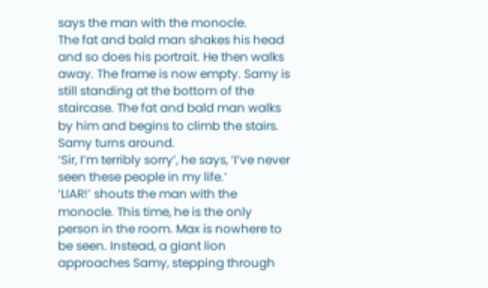says the man with the monocle.
The fat and bald man shakes his head and so does his portrait. He then walks away. The frame is now empty. Samy is still standing at the bottom of the staircase. The fat and bald man walks by him and begins to climb the stairs. Samy turns around.
‘Sir, I’m terribly sorry’, he says, ‘I’ve never seen these people in my life.’
‘LIAR!’ shouts the man with the monocle. This time, he is the only person in the room. Max is nowhere to be seen. Instead, a giant lion approaches Samy, stepping through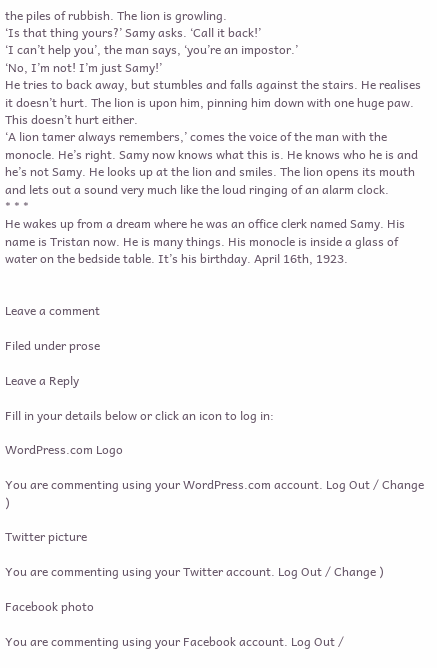the piles of rubbish. The lion is growling.
‘Is that thing yours?’ Samy asks. ‘Call it back!’
‘I can’t help you’, the man says, ‘you’re an impostor.’
‘No, I’m not! I’m just Samy!’
He tries to back away, but stumbles and falls against the stairs. He realises it doesn’t hurt. The lion is upon him, pinning him down with one huge paw. This doesn’t hurt either.
‘A lion tamer always remembers,’ comes the voice of the man with the monocle. He’s right. Samy now knows what this is. He knows who he is and he’s not Samy. He looks up at the lion and smiles. The lion opens its mouth and lets out a sound very much like the loud ringing of an alarm clock.
* * *
He wakes up from a dream where he was an office clerk named Samy. His name is Tristan now. He is many things. His monocle is inside a glass of water on the bedside table. It’s his birthday. April 16th, 1923.


Leave a comment

Filed under prose

Leave a Reply

Fill in your details below or click an icon to log in:

WordPress.com Logo

You are commenting using your WordPress.com account. Log Out / Change )

Twitter picture

You are commenting using your Twitter account. Log Out / Change )

Facebook photo

You are commenting using your Facebook account. Log Out /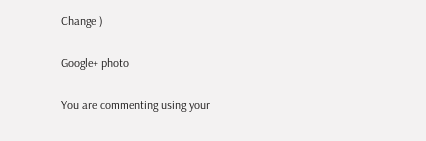Change )

Google+ photo

You are commenting using your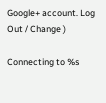Google+ account. Log Out / Change )

Connecting to %s